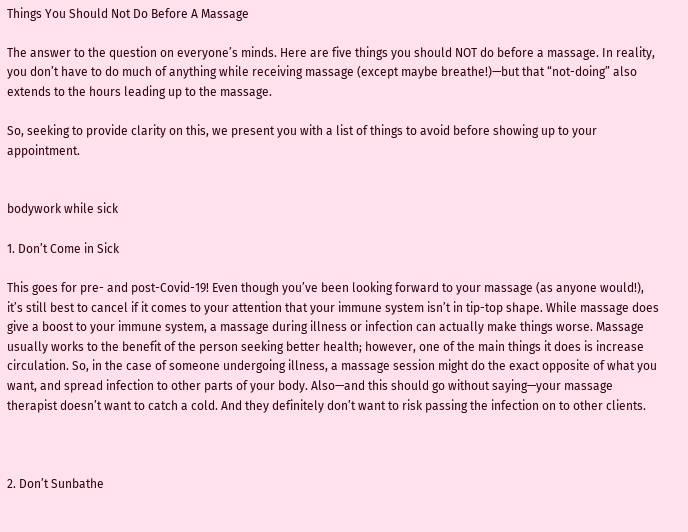Things You Should Not Do Before A Massage

The answer to the question on everyone’s minds. Here are five things you should NOT do before a massage. In reality, you don’t have to do much of anything while receiving massage (except maybe breathe!)—but that “not-doing” also extends to the hours leading up to the massage.

So, seeking to provide clarity on this, we present you with a list of things to avoid before showing up to your appointment.


bodywork while sick

1. Don’t Come in Sick

This goes for pre- and post-Covid-19! Even though you’ve been looking forward to your massage (as anyone would!), it’s still best to cancel if it comes to your attention that your immune system isn’t in tip-top shape. While massage does give a boost to your immune system, a massage during illness or infection can actually make things worse. Massage usually works to the benefit of the person seeking better health; however, one of the main things it does is increase circulation. So, in the case of someone undergoing illness, a massage session might do the exact opposite of what you want, and spread infection to other parts of your body. Also—and this should go without saying—your massage therapist doesn’t want to catch a cold. And they definitely don’t want to risk passing the infection on to other clients.



2. Don’t Sunbathe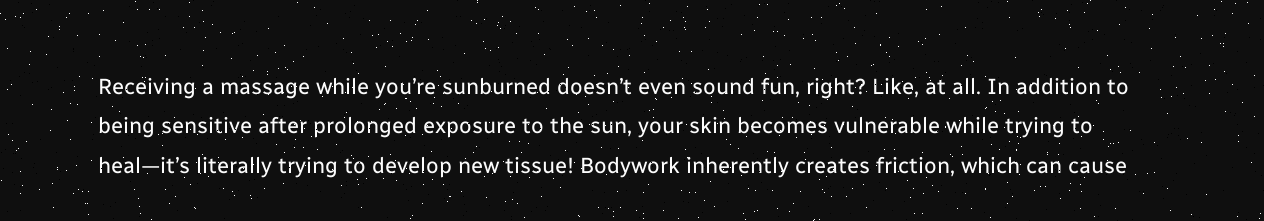Receiving a massage while you’re sunburned doesn’t even sound fun, right? Like, at all. In addition to being sensitive after prolonged exposure to the sun, your skin becomes vulnerable while trying to heal—it’s literally trying to develop new tissue! Bodywork inherently creates friction, which can cause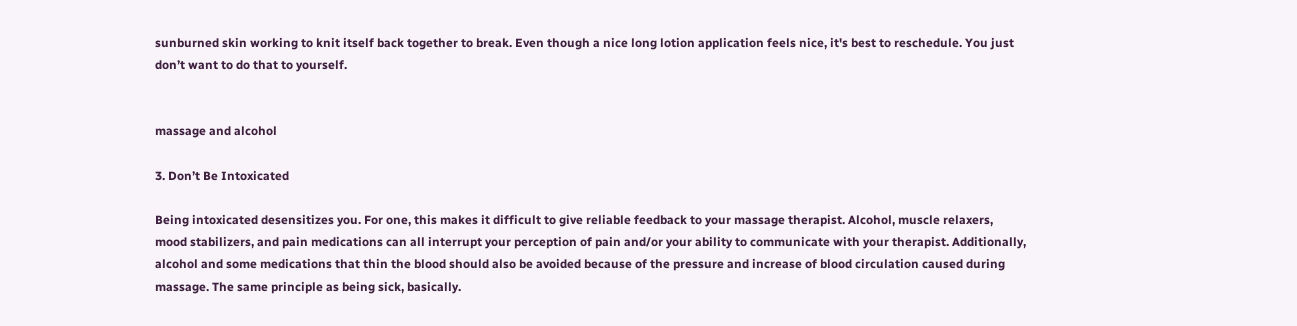sunburned skin working to knit itself back together to break. Even though a nice long lotion application feels nice, it's best to reschedule. You just don’t want to do that to yourself.


massage and alcohol

3. Don’t Be Intoxicated

Being intoxicated desensitizes you. For one, this makes it difficult to give reliable feedback to your massage therapist. Alcohol, muscle relaxers, mood stabilizers, and pain medications can all interrupt your perception of pain and/or your ability to communicate with your therapist. Additionally, alcohol and some medications that thin the blood should also be avoided because of the pressure and increase of blood circulation caused during massage. The same principle as being sick, basically.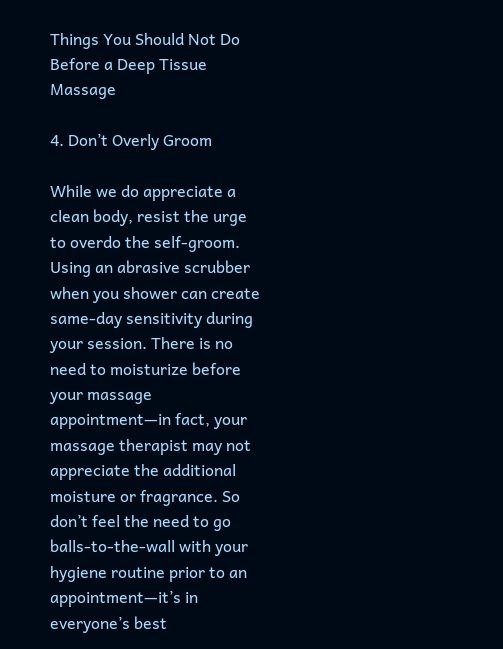Things You Should Not Do Before a Deep Tissue Massage

4. Don’t Overly Groom

While we do appreciate a clean body, resist the urge to overdo the self-groom. Using an abrasive scrubber when you shower can create same-day sensitivity during your session. There is no need to moisturize before your massage appointment—in fact, your massage therapist may not appreciate the additional moisture or fragrance. So don’t feel the need to go balls-to-the-wall with your hygiene routine prior to an appointment—it’s in everyone’s best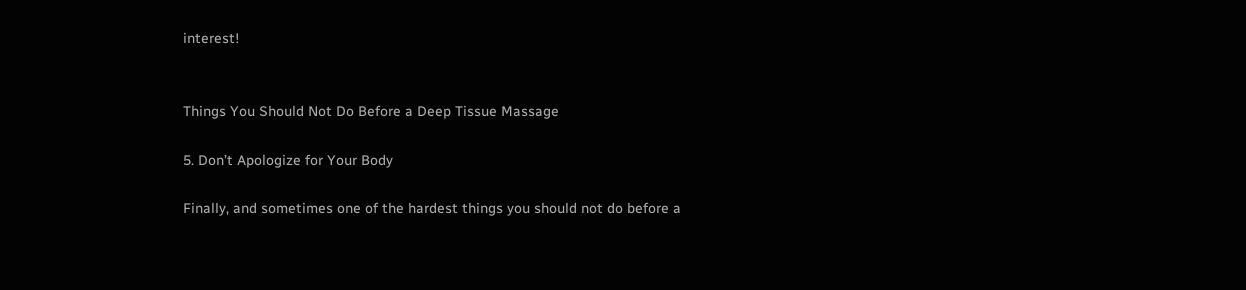interest!


Things You Should Not Do Before a Deep Tissue Massage

5. Don’t Apologize for Your Body

Finally, and sometimes one of the hardest things you should not do before a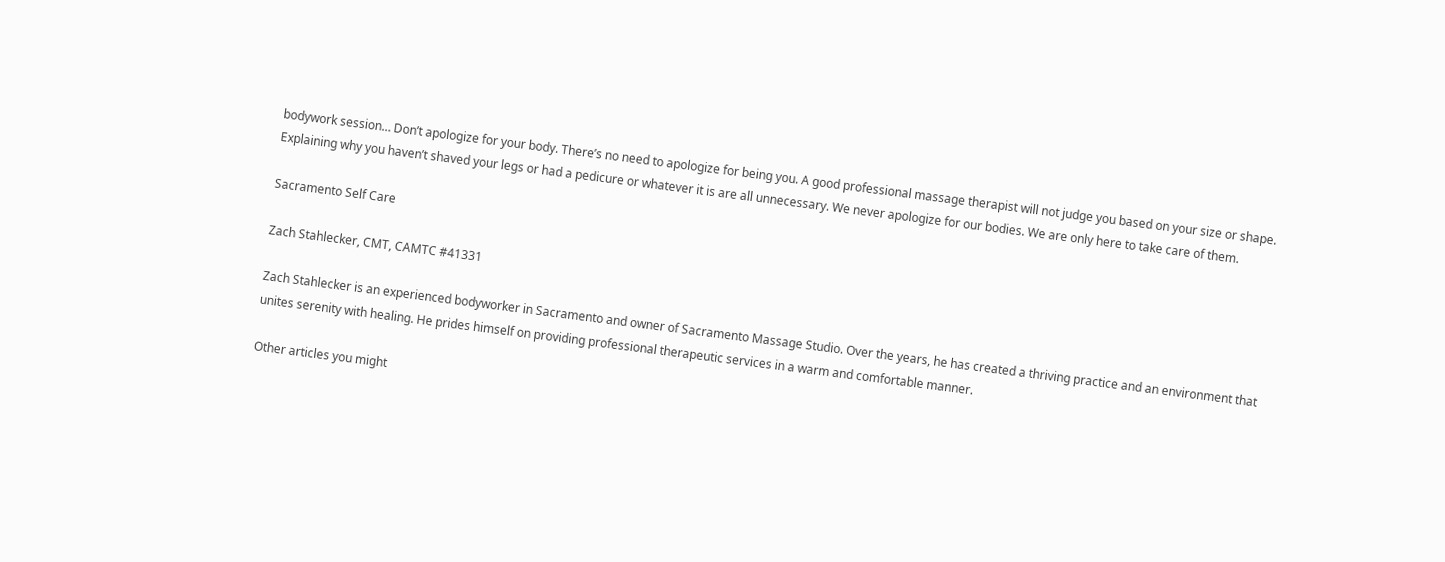bodywork session… Don’t apologize for your body. There’s no need to apologize for being you. A good professional massage therapist will not judge you based on your size or shape. Explaining why you haven’t shaved your legs or had a pedicure or whatever it is are all unnecessary. We never apologize for our bodies. We are only here to take care of them.

Sacramento Self Care

Zach Stahlecker, CMT, CAMTC #41331

Zach Stahlecker is an experienced bodyworker in Sacramento and owner of Sacramento Massage Studio. Over the years, he has created a thriving practice and an environment that unites serenity with healing. He prides himself on providing professional therapeutic services in a warm and comfortable manner.

Other articles you might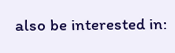also be interested in: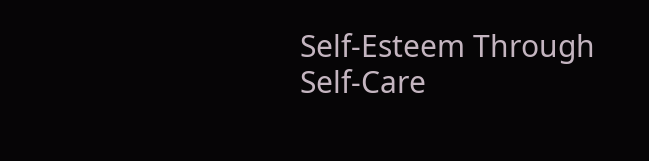Self-Esteem Through Self-Care